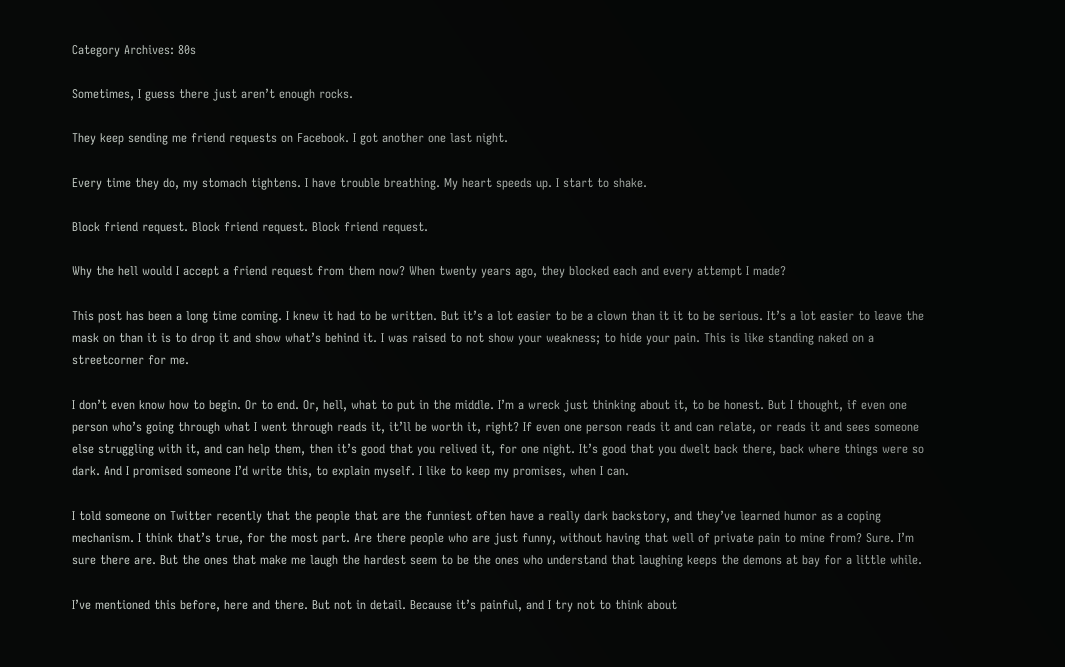Category Archives: 80s

Sometimes, I guess there just aren’t enough rocks.

They keep sending me friend requests on Facebook. I got another one last night.

Every time they do, my stomach tightens. I have trouble breathing. My heart speeds up. I start to shake.

Block friend request. Block friend request. Block friend request.

Why the hell would I accept a friend request from them now? When twenty years ago, they blocked each and every attempt I made?

This post has been a long time coming. I knew it had to be written. But it’s a lot easier to be a clown than it it to be serious. It’s a lot easier to leave the mask on than it is to drop it and show what’s behind it. I was raised to not show your weakness; to hide your pain. This is like standing naked on a streetcorner for me.

I don’t even know how to begin. Or to end. Or, hell, what to put in the middle. I’m a wreck just thinking about it, to be honest. But I thought, if even one person who’s going through what I went through reads it, it’ll be worth it, right? If even one person reads it and can relate, or reads it and sees someone else struggling with it, and can help them, then it’s good that you relived it, for one night. It’s good that you dwelt back there, back where things were so dark. And I promised someone I’d write this, to explain myself. I like to keep my promises, when I can.

I told someone on Twitter recently that the people that are the funniest often have a really dark backstory, and they’ve learned humor as a coping mechanism. I think that’s true, for the most part. Are there people who are just funny, without having that well of private pain to mine from? Sure. I’m sure there are. But the ones that make me laugh the hardest seem to be the ones who understand that laughing keeps the demons at bay for a little while.

I’ve mentioned this before, here and there. But not in detail. Because it’s painful, and I try not to think about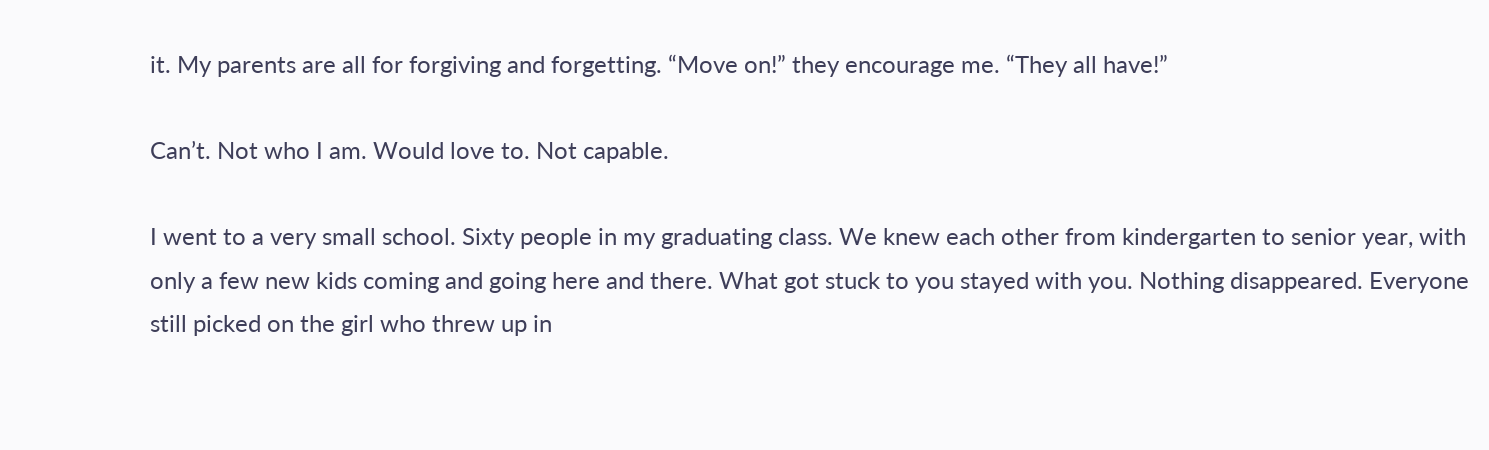it. My parents are all for forgiving and forgetting. “Move on!” they encourage me. “They all have!”

Can’t. Not who I am. Would love to. Not capable.

I went to a very small school. Sixty people in my graduating class. We knew each other from kindergarten to senior year, with only a few new kids coming and going here and there. What got stuck to you stayed with you. Nothing disappeared. Everyone still picked on the girl who threw up in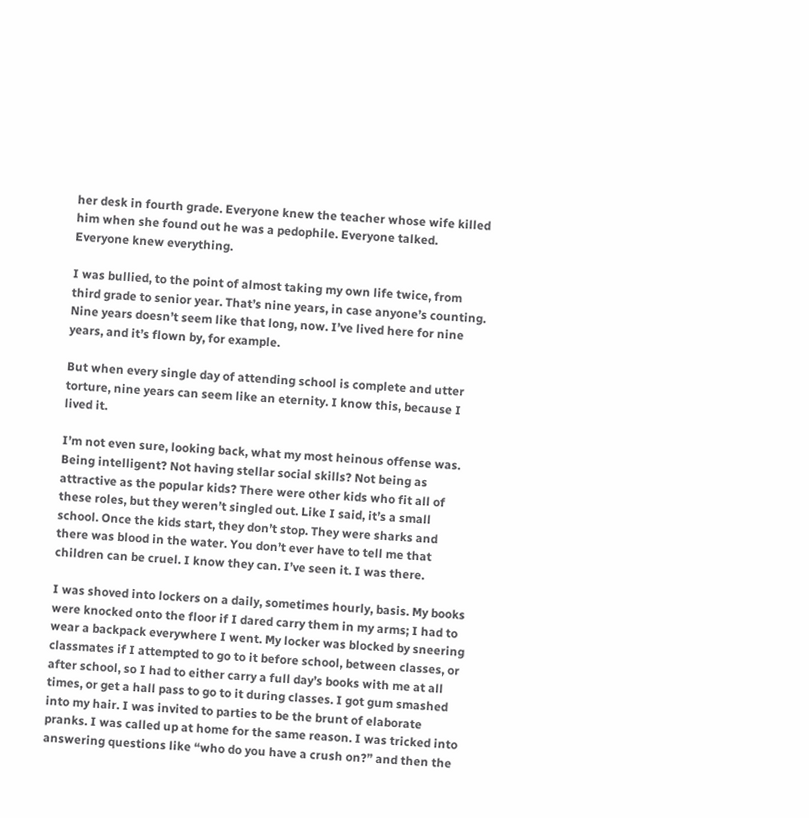her desk in fourth grade. Everyone knew the teacher whose wife killed him when she found out he was a pedophile. Everyone talked. Everyone knew everything.

I was bullied, to the point of almost taking my own life twice, from third grade to senior year. That’s nine years, in case anyone’s counting. Nine years doesn’t seem like that long, now. I’ve lived here for nine years, and it’s flown by, for example.

But when every single day of attending school is complete and utter torture, nine years can seem like an eternity. I know this, because I lived it.

I’m not even sure, looking back, what my most heinous offense was. Being intelligent? Not having stellar social skills? Not being as attractive as the popular kids? There were other kids who fit all of these roles, but they weren’t singled out. Like I said, it’s a small school. Once the kids start, they don’t stop. They were sharks and there was blood in the water. You don’t ever have to tell me that children can be cruel. I know they can. I’ve seen it. I was there.

I was shoved into lockers on a daily, sometimes hourly, basis. My books were knocked onto the floor if I dared carry them in my arms; I had to wear a backpack everywhere I went. My locker was blocked by sneering classmates if I attempted to go to it before school, between classes, or after school, so I had to either carry a full day’s books with me at all times, or get a hall pass to go to it during classes. I got gum smashed into my hair. I was invited to parties to be the brunt of elaborate pranks. I was called up at home for the same reason. I was tricked into answering questions like “who do you have a crush on?” and then the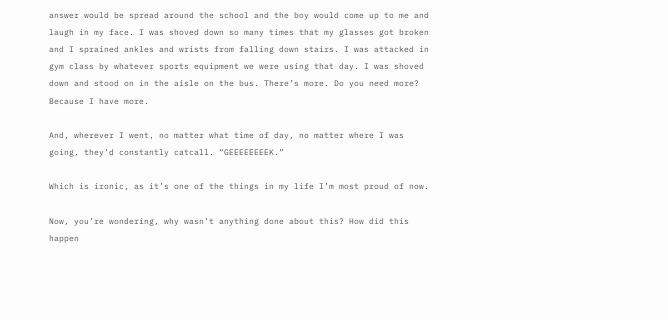answer would be spread around the school and the boy would come up to me and laugh in my face. I was shoved down so many times that my glasses got broken and I sprained ankles and wrists from falling down stairs. I was attacked in gym class by whatever sports equipment we were using that day. I was shoved down and stood on in the aisle on the bus. There’s more. Do you need more? Because I have more.

And, wherever I went, no matter what time of day, no matter where I was going, they’d constantly catcall. “GEEEEEEEEK.”

Which is ironic, as it’s one of the things in my life I’m most proud of now.

Now, you’re wondering, why wasn’t anything done about this? How did this happen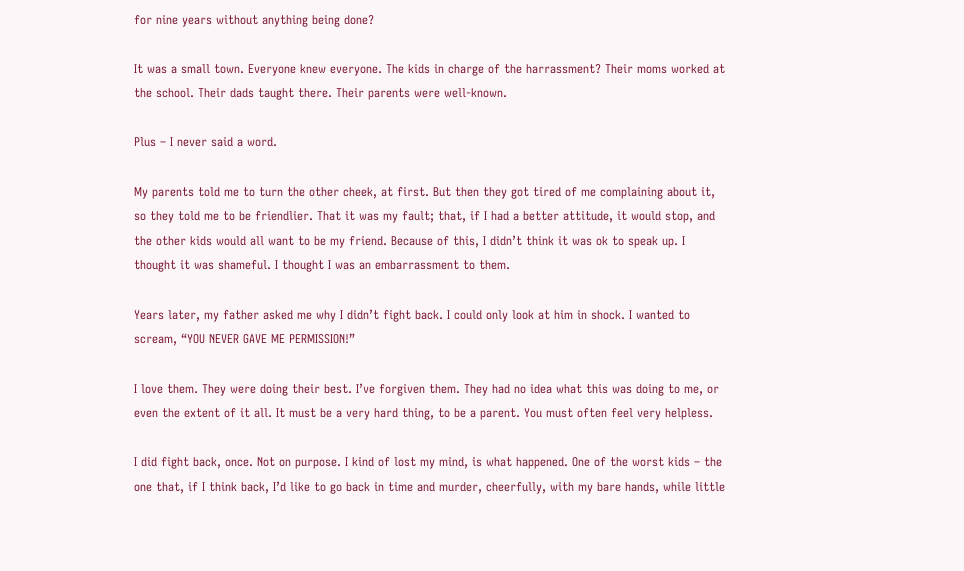for nine years without anything being done?

It was a small town. Everyone knew everyone. The kids in charge of the harrassment? Their moms worked at the school. Their dads taught there. Their parents were well-known.

Plus – I never said a word.

My parents told me to turn the other cheek, at first. But then they got tired of me complaining about it, so they told me to be friendlier. That it was my fault; that, if I had a better attitude, it would stop, and the other kids would all want to be my friend. Because of this, I didn’t think it was ok to speak up. I thought it was shameful. I thought I was an embarrassment to them.

Years later, my father asked me why I didn’t fight back. I could only look at him in shock. I wanted to scream, “YOU NEVER GAVE ME PERMISSION!”

I love them. They were doing their best. I’ve forgiven them. They had no idea what this was doing to me, or even the extent of it all. It must be a very hard thing, to be a parent. You must often feel very helpless.

I did fight back, once. Not on purpose. I kind of lost my mind, is what happened. One of the worst kids – the one that, if I think back, I’d like to go back in time and murder, cheerfully, with my bare hands, while little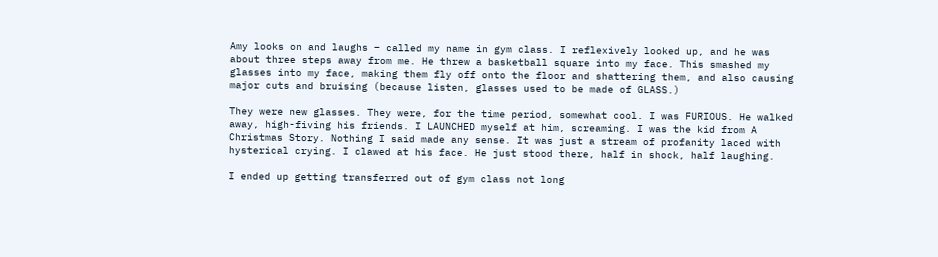Amy looks on and laughs – called my name in gym class. I reflexively looked up, and he was about three steps away from me. He threw a basketball square into my face. This smashed my glasses into my face, making them fly off onto the floor and shattering them, and also causing major cuts and bruising (because listen, glasses used to be made of GLASS.)

They were new glasses. They were, for the time period, somewhat cool. I was FURIOUS. He walked away, high-fiving his friends. I LAUNCHED myself at him, screaming. I was the kid from A Christmas Story. Nothing I said made any sense. It was just a stream of profanity laced with hysterical crying. I clawed at his face. He just stood there, half in shock, half laughing.

I ended up getting transferred out of gym class not long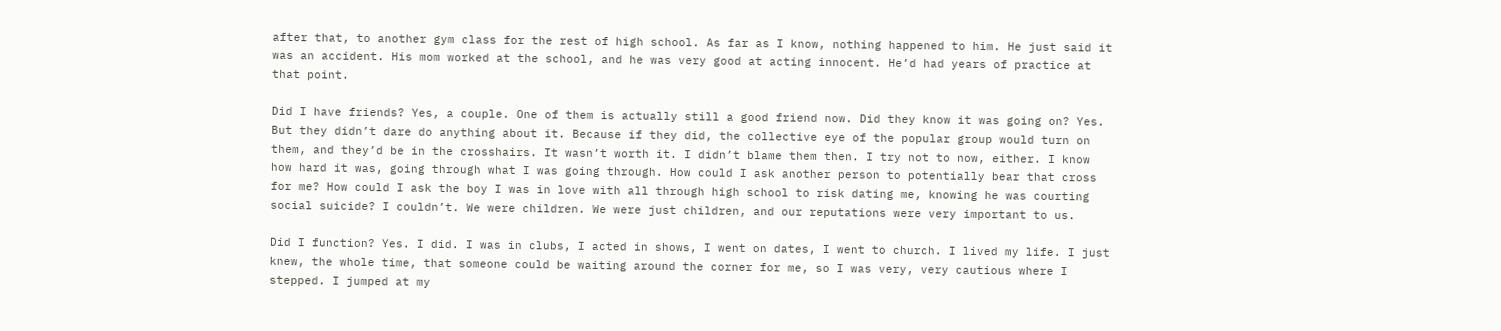after that, to another gym class for the rest of high school. As far as I know, nothing happened to him. He just said it was an accident. His mom worked at the school, and he was very good at acting innocent. He’d had years of practice at that point.

Did I have friends? Yes, a couple. One of them is actually still a good friend now. Did they know it was going on? Yes. But they didn’t dare do anything about it. Because if they did, the collective eye of the popular group would turn on them, and they’d be in the crosshairs. It wasn’t worth it. I didn’t blame them then. I try not to now, either. I know how hard it was, going through what I was going through. How could I ask another person to potentially bear that cross for me? How could I ask the boy I was in love with all through high school to risk dating me, knowing he was courting social suicide? I couldn’t. We were children. We were just children, and our reputations were very important to us.

Did I function? Yes. I did. I was in clubs, I acted in shows, I went on dates, I went to church. I lived my life. I just knew, the whole time, that someone could be waiting around the corner for me, so I was very, very cautious where I stepped. I jumped at my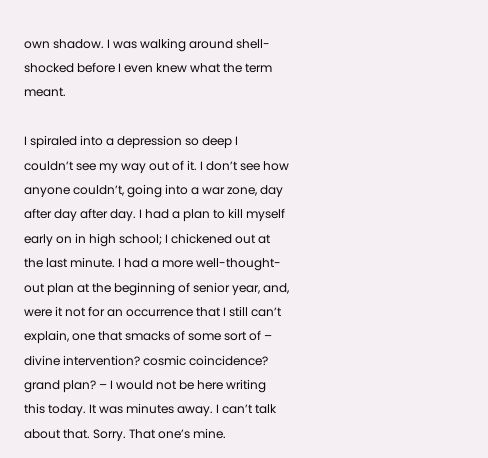own shadow. I was walking around shell-shocked before I even knew what the term meant.

I spiraled into a depression so deep I couldn’t see my way out of it. I don’t see how anyone couldn’t, going into a war zone, day after day after day. I had a plan to kill myself early on in high school; I chickened out at the last minute. I had a more well-thought-out plan at the beginning of senior year, and, were it not for an occurrence that I still can’t explain, one that smacks of some sort of – divine intervention? cosmic coincidence? grand plan? – I would not be here writing this today. It was minutes away. I can’t talk about that. Sorry. That one’s mine.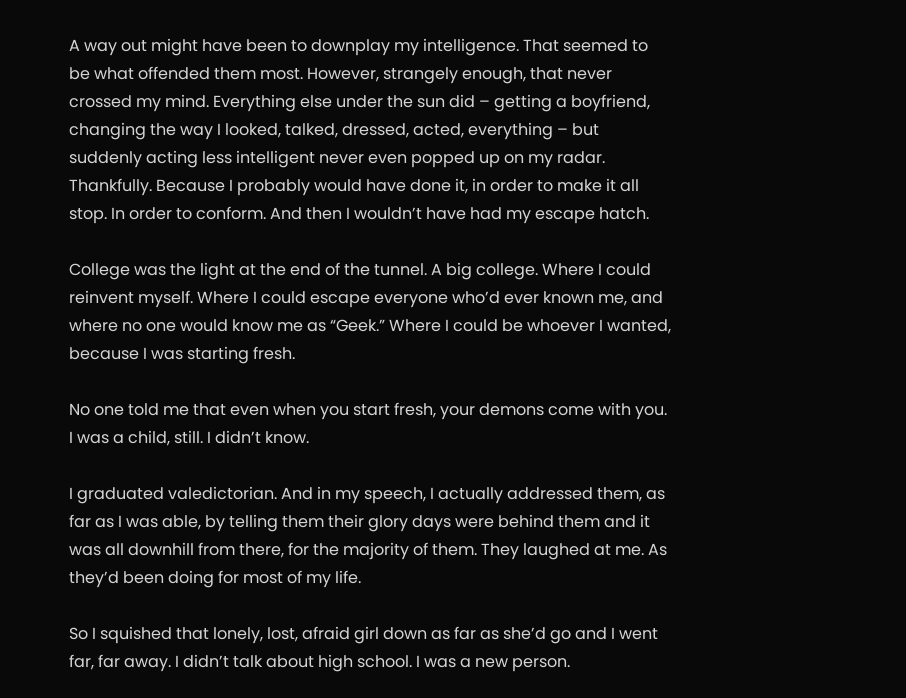A way out might have been to downplay my intelligence. That seemed to be what offended them most. However, strangely enough, that never crossed my mind. Everything else under the sun did – getting a boyfriend, changing the way I looked, talked, dressed, acted, everything – but suddenly acting less intelligent never even popped up on my radar. Thankfully. Because I probably would have done it, in order to make it all stop. In order to conform. And then I wouldn’t have had my escape hatch.

College was the light at the end of the tunnel. A big college. Where I could reinvent myself. Where I could escape everyone who’d ever known me, and where no one would know me as “Geek.” Where I could be whoever I wanted, because I was starting fresh.

No one told me that even when you start fresh, your demons come with you. I was a child, still. I didn’t know.

I graduated valedictorian. And in my speech, I actually addressed them, as far as I was able, by telling them their glory days were behind them and it was all downhill from there, for the majority of them. They laughed at me. As they’d been doing for most of my life.

So I squished that lonely, lost, afraid girl down as far as she’d go and I went far, far away. I didn’t talk about high school. I was a new person.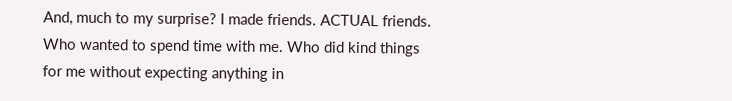And, much to my surprise? I made friends. ACTUAL friends. Who wanted to spend time with me. Who did kind things for me without expecting anything in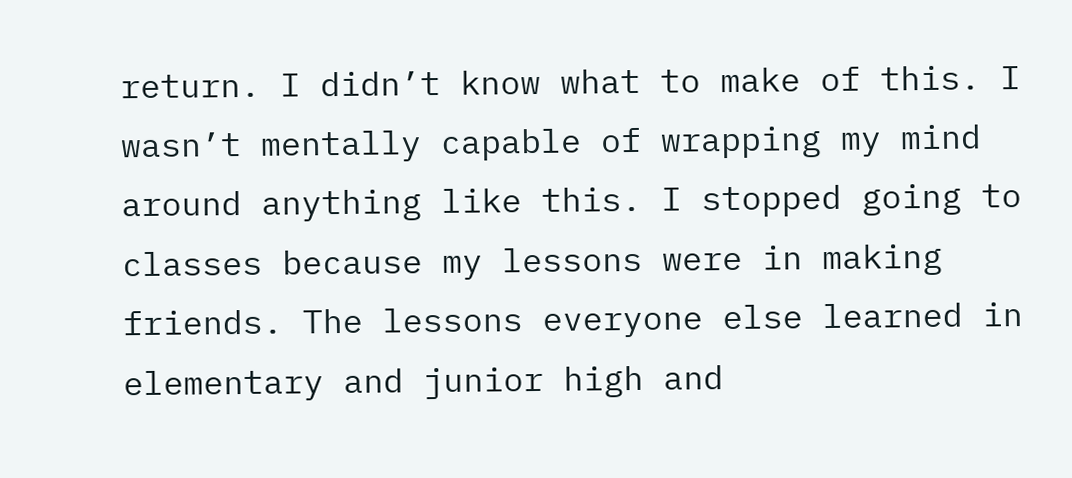return. I didn’t know what to make of this. I wasn’t mentally capable of wrapping my mind around anything like this. I stopped going to classes because my lessons were in making friends. The lessons everyone else learned in elementary and junior high and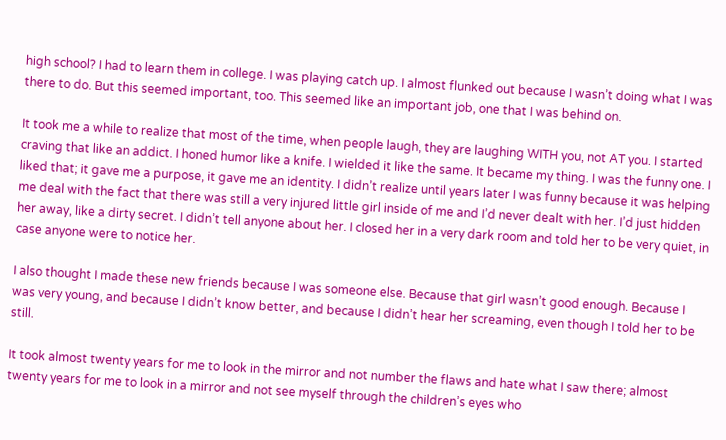high school? I had to learn them in college. I was playing catch up. I almost flunked out because I wasn’t doing what I was there to do. But this seemed important, too. This seemed like an important job, one that I was behind on.

It took me a while to realize that most of the time, when people laugh, they are laughing WITH you, not AT you. I started craving that like an addict. I honed humor like a knife. I wielded it like the same. It became my thing. I was the funny one. I liked that; it gave me a purpose, it gave me an identity. I didn’t realize until years later I was funny because it was helping me deal with the fact that there was still a very injured little girl inside of me and I’d never dealt with her. I’d just hidden her away, like a dirty secret. I didn’t tell anyone about her. I closed her in a very dark room and told her to be very quiet, in case anyone were to notice her.

I also thought I made these new friends because I was someone else. Because that girl wasn’t good enough. Because I was very young, and because I didn’t know better, and because I didn’t hear her screaming, even though I told her to be still.

It took almost twenty years for me to look in the mirror and not number the flaws and hate what I saw there; almost twenty years for me to look in a mirror and not see myself through the children’s eyes who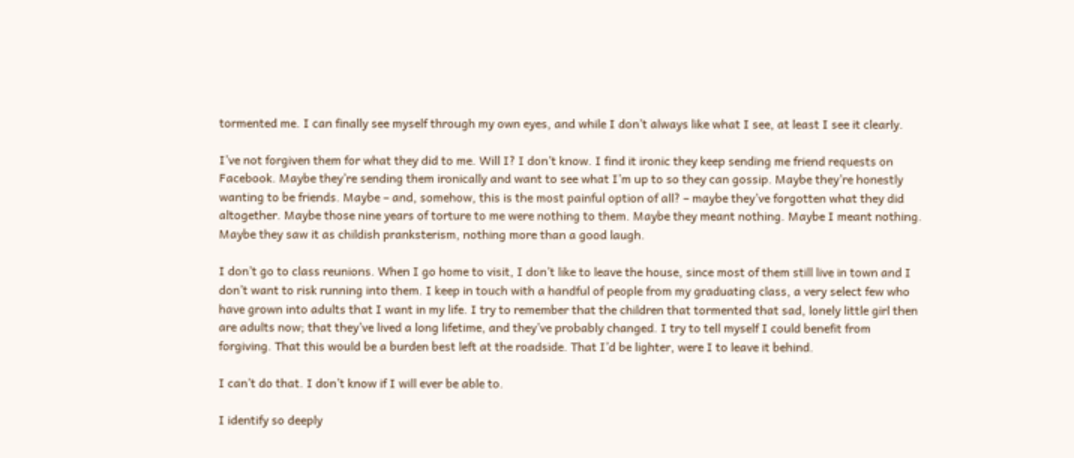tormented me. I can finally see myself through my own eyes, and while I don’t always like what I see, at least I see it clearly.

I’ve not forgiven them for what they did to me. Will I? I don’t know. I find it ironic they keep sending me friend requests on Facebook. Maybe they’re sending them ironically and want to see what I’m up to so they can gossip. Maybe they’re honestly wanting to be friends. Maybe – and, somehow, this is the most painful option of all? – maybe they’ve forgotten what they did altogether. Maybe those nine years of torture to me were nothing to them. Maybe they meant nothing. Maybe I meant nothing. Maybe they saw it as childish pranksterism, nothing more than a good laugh.

I don’t go to class reunions. When I go home to visit, I don’t like to leave the house, since most of them still live in town and I don’t want to risk running into them. I keep in touch with a handful of people from my graduating class, a very select few who have grown into adults that I want in my life. I try to remember that the children that tormented that sad, lonely little girl then are adults now; that they’ve lived a long lifetime, and they’ve probably changed. I try to tell myself I could benefit from forgiving. That this would be a burden best left at the roadside. That I’d be lighter, were I to leave it behind.

I can’t do that. I don’t know if I will ever be able to.

I identify so deeply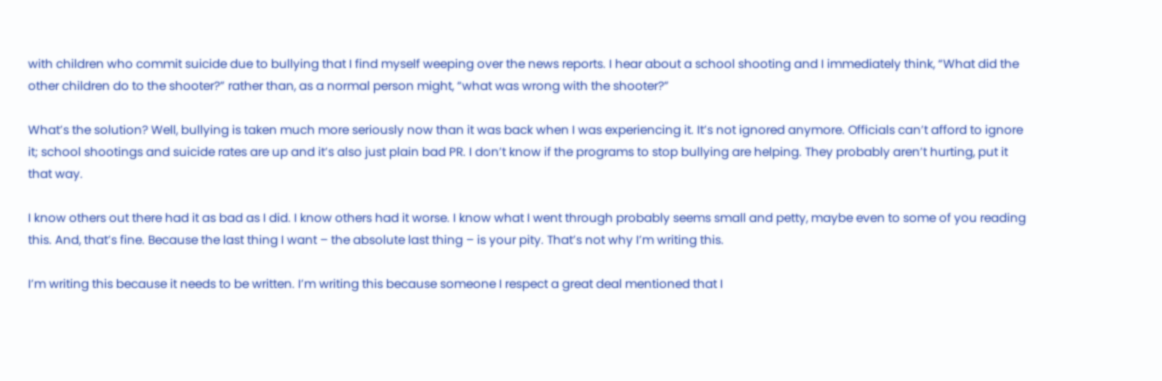with children who commit suicide due to bullying that I find myself weeping over the news reports. I hear about a school shooting and I immediately think, “What did the other children do to the shooter?” rather than, as a normal person might, “what was wrong with the shooter?”

What’s the solution? Well, bullying is taken much more seriously now than it was back when I was experiencing it. It’s not ignored anymore. Officials can’t afford to ignore it; school shootings and suicide rates are up and it’s also just plain bad PR. I don’t know if the programs to stop bullying are helping. They probably aren’t hurting, put it that way.

I know others out there had it as bad as I did. I know others had it worse. I know what I went through probably seems small and petty, maybe even to some of you reading this. And, that’s fine. Because the last thing I want – the absolute last thing – is your pity. That’s not why I’m writing this.

I’m writing this because it needs to be written. I’m writing this because someone I respect a great deal mentioned that I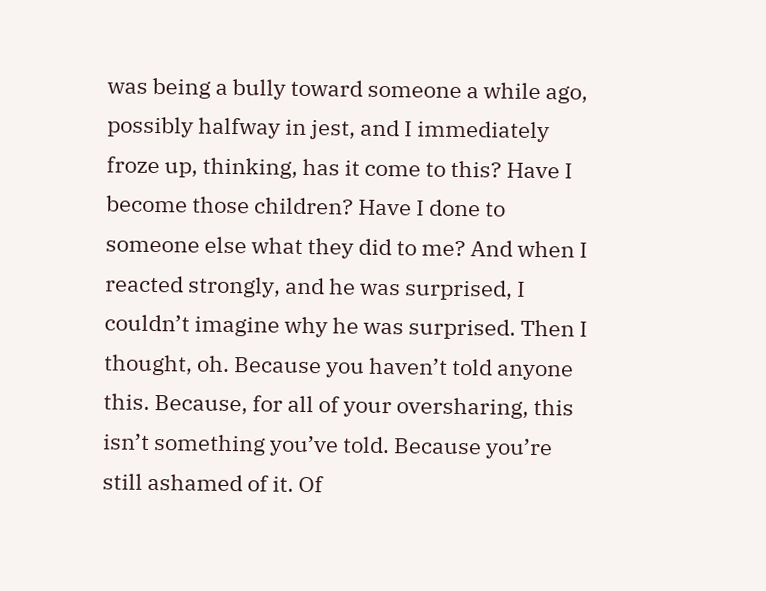was being a bully toward someone a while ago, possibly halfway in jest, and I immediately froze up, thinking, has it come to this? Have I become those children? Have I done to someone else what they did to me? And when I reacted strongly, and he was surprised, I couldn’t imagine why he was surprised. Then I thought, oh. Because you haven’t told anyone this. Because, for all of your oversharing, this isn’t something you’ve told. Because you’re still ashamed of it. Of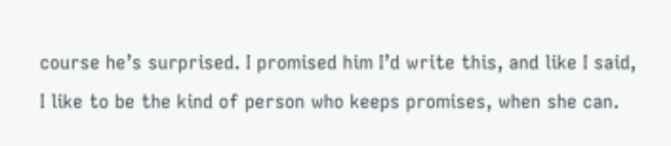course he’s surprised. I promised him I’d write this, and like I said, I like to be the kind of person who keeps promises, when she can.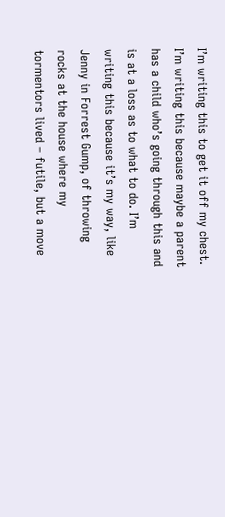I’m writing this to get it off my chest. I’m writing this because maybe a parent has a child who’s going through this and is at a loss as to what to do. I’m writing this because it’s my way, like Jenny in Forrest Gump, of throwing rocks at the house where my tormentors lived – futile, but a move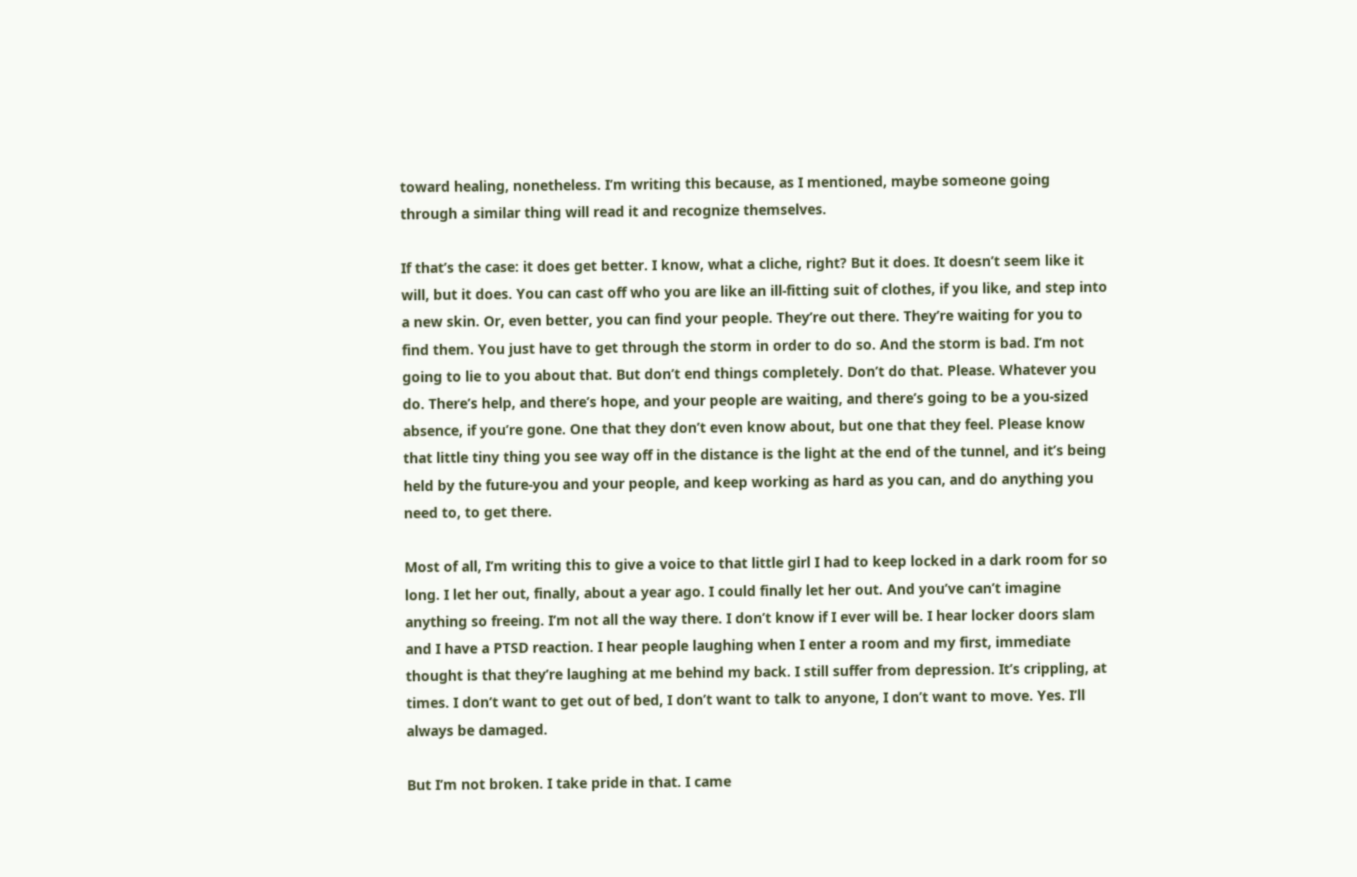toward healing, nonetheless. I’m writing this because, as I mentioned, maybe someone going through a similar thing will read it and recognize themselves.

If that’s the case: it does get better. I know, what a cliche, right? But it does. It doesn’t seem like it will, but it does. You can cast off who you are like an ill-fitting suit of clothes, if you like, and step into a new skin. Or, even better, you can find your people. They’re out there. They’re waiting for you to find them. You just have to get through the storm in order to do so. And the storm is bad. I’m not going to lie to you about that. But don’t end things completely. Don’t do that. Please. Whatever you do. There’s help, and there’s hope, and your people are waiting, and there’s going to be a you-sized absence, if you’re gone. One that they don’t even know about, but one that they feel. Please know that little tiny thing you see way off in the distance is the light at the end of the tunnel, and it’s being held by the future-you and your people, and keep working as hard as you can, and do anything you need to, to get there.

Most of all, I’m writing this to give a voice to that little girl I had to keep locked in a dark room for so long. I let her out, finally, about a year ago. I could finally let her out. And you’ve can’t imagine anything so freeing. I’m not all the way there. I don’t know if I ever will be. I hear locker doors slam and I have a PTSD reaction. I hear people laughing when I enter a room and my first, immediate thought is that they’re laughing at me behind my back. I still suffer from depression. It’s crippling, at times. I don’t want to get out of bed, I don’t want to talk to anyone, I don’t want to move. Yes. I’ll always be damaged.

But I’m not broken. I take pride in that. I came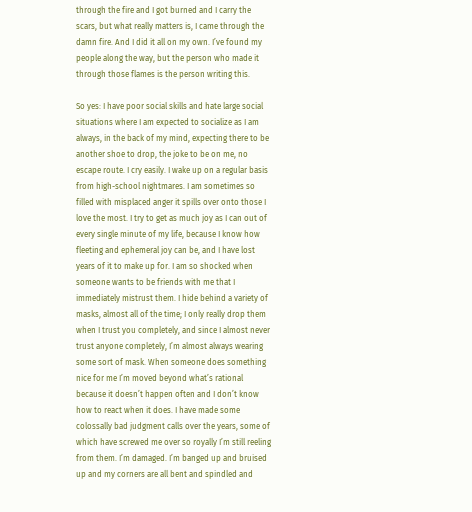through the fire and I got burned and I carry the scars, but what really matters is, I came through the damn fire. And I did it all on my own. I’ve found my people along the way, but the person who made it through those flames is the person writing this.

So yes: I have poor social skills and hate large social situations where I am expected to socialize as I am always, in the back of my mind, expecting there to be another shoe to drop, the joke to be on me, no escape route. I cry easily. I wake up on a regular basis from high-school nightmares. I am sometimes so filled with misplaced anger it spills over onto those I love the most. I try to get as much joy as I can out of every single minute of my life, because I know how fleeting and ephemeral joy can be, and I have lost years of it to make up for. I am so shocked when someone wants to be friends with me that I immediately mistrust them. I hide behind a variety of masks, almost all of the time; I only really drop them when I trust you completely, and since I almost never trust anyone completely, I’m almost always wearing some sort of mask. When someone does something nice for me I’m moved beyond what’s rational because it doesn’t happen often and I don’t know how to react when it does. I have made some colossally bad judgment calls over the years, some of which have screwed me over so royally I’m still reeling from them. I’m damaged. I’m banged up and bruised up and my corners are all bent and spindled and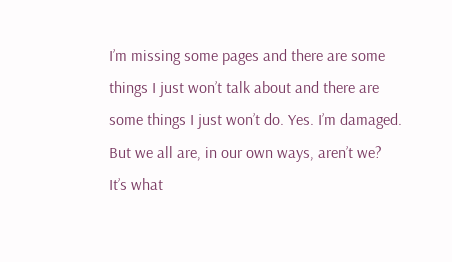I’m missing some pages and there are some things I just won’t talk about and there are some things I just won’t do. Yes. I’m damaged. But we all are, in our own ways, aren’t we? It’s what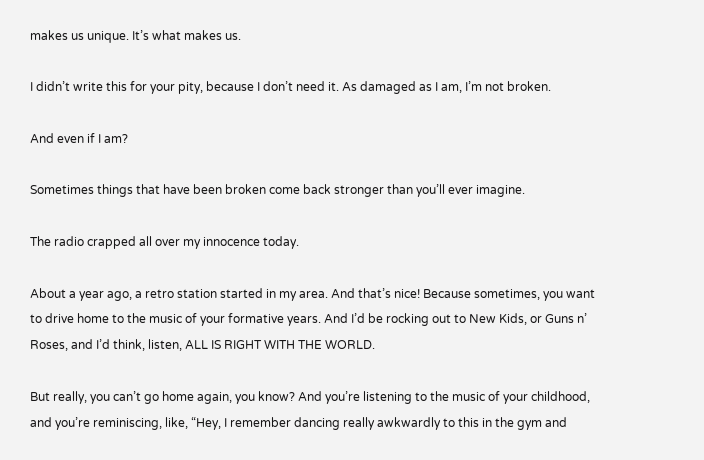makes us unique. It’s what makes us.

I didn’t write this for your pity, because I don’t need it. As damaged as I am, I’m not broken.

And even if I am?

Sometimes things that have been broken come back stronger than you’ll ever imagine.

The radio crapped all over my innocence today.

About a year ago, a retro station started in my area. And that’s nice! Because sometimes, you want to drive home to the music of your formative years. And I’d be rocking out to New Kids, or Guns n’ Roses, and I’d think, listen, ALL IS RIGHT WITH THE WORLD.

But really, you can’t go home again, you know? And you’re listening to the music of your childhood, and you’re reminiscing, like, “Hey, I remember dancing really awkwardly to this in the gym and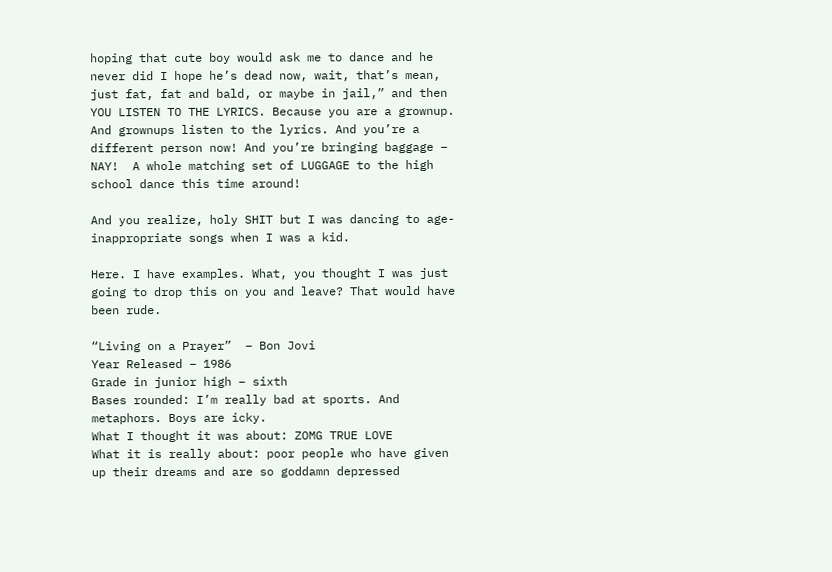hoping that cute boy would ask me to dance and he never did I hope he’s dead now, wait, that’s mean, just fat, fat and bald, or maybe in jail,” and then YOU LISTEN TO THE LYRICS. Because you are a grownup. And grownups listen to the lyrics. And you’re a different person now! And you’re bringing baggage – NAY!  A whole matching set of LUGGAGE to the high school dance this time around!

And you realize, holy SHIT but I was dancing to age-inappropriate songs when I was a kid.

Here. I have examples. What, you thought I was just going to drop this on you and leave? That would have been rude.

“Living on a Prayer”  – Bon Jovi
Year Released – 1986
Grade in junior high – sixth
Bases rounded: I’m really bad at sports. And metaphors. Boys are icky.
What I thought it was about: ZOMG TRUE LOVE
What it is really about: poor people who have given up their dreams and are so goddamn depressed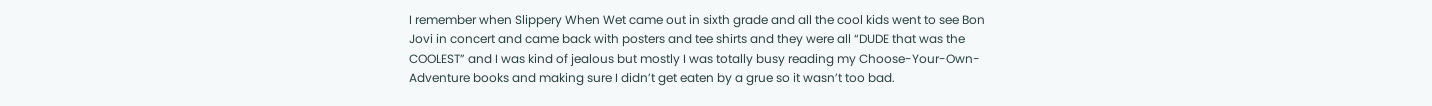I remember when Slippery When Wet came out in sixth grade and all the cool kids went to see Bon Jovi in concert and came back with posters and tee shirts and they were all “DUDE that was the COOLEST” and I was kind of jealous but mostly I was totally busy reading my Choose-Your-Own-Adventure books and making sure I didn’t get eaten by a grue so it wasn’t too bad.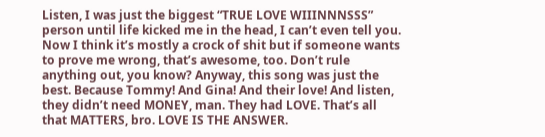Listen, I was just the biggest “TRUE LOVE WIIINNNSSS” person until life kicked me in the head, I can’t even tell you. Now I think it’s mostly a crock of shit but if someone wants to prove me wrong, that’s awesome, too. Don’t rule anything out, you know? Anyway, this song was just the best. Because Tommy! And Gina! And their love! And listen, they didn’t need MONEY, man. They had LOVE. That’s all that MATTERS, bro. LOVE IS THE ANSWER.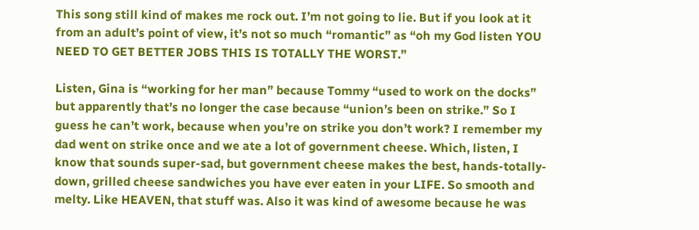This song still kind of makes me rock out. I’m not going to lie. But if you look at it from an adult’s point of view, it’s not so much “romantic” as “oh my God listen YOU NEED TO GET BETTER JOBS THIS IS TOTALLY THE WORST.”

Listen, Gina is “working for her man” because Tommy “used to work on the docks” but apparently that’s no longer the case because “union’s been on strike.” So I guess he can’t work, because when you’re on strike you don’t work? I remember my dad went on strike once and we ate a lot of government cheese. Which, listen, I know that sounds super-sad, but government cheese makes the best, hands-totally-down, grilled cheese sandwiches you have ever eaten in your LIFE. So smooth and melty. Like HEAVEN, that stuff was. Also it was kind of awesome because he was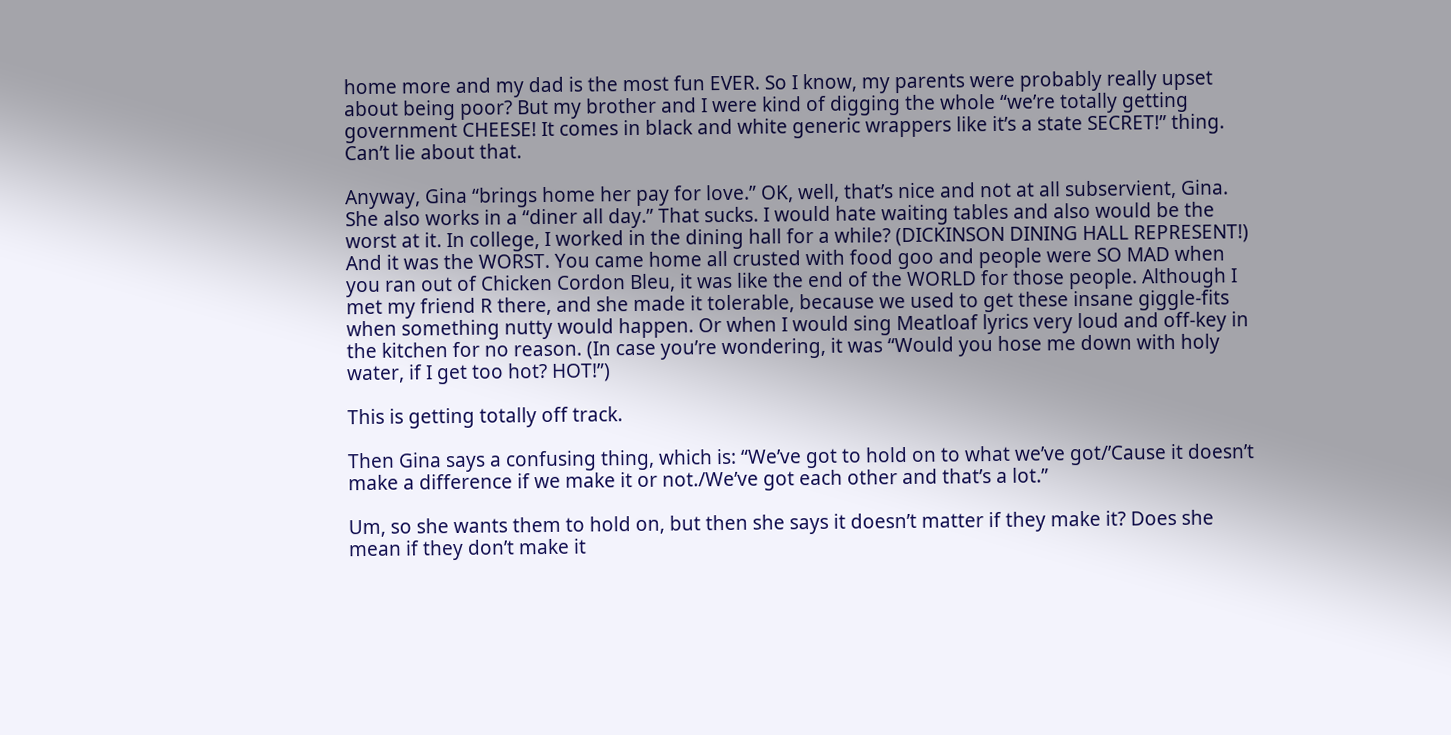home more and my dad is the most fun EVER. So I know, my parents were probably really upset about being poor? But my brother and I were kind of digging the whole “we’re totally getting government CHEESE! It comes in black and white generic wrappers like it’s a state SECRET!” thing. Can’t lie about that.

Anyway, Gina “brings home her pay for love.” OK, well, that’s nice and not at all subservient, Gina. She also works in a “diner all day.” That sucks. I would hate waiting tables and also would be the worst at it. In college, I worked in the dining hall for a while? (DICKINSON DINING HALL REPRESENT!) And it was the WORST. You came home all crusted with food goo and people were SO MAD when you ran out of Chicken Cordon Bleu, it was like the end of the WORLD for those people. Although I met my friend R there, and she made it tolerable, because we used to get these insane giggle-fits when something nutty would happen. Or when I would sing Meatloaf lyrics very loud and off-key in the kitchen for no reason. (In case you’re wondering, it was “Would you hose me down with holy water, if I get too hot? HOT!”)

This is getting totally off track.

Then Gina says a confusing thing, which is: “We’ve got to hold on to what we’ve got/’Cause it doesn’t make a difference if we make it or not./We’ve got each other and that’s a lot.”

Um, so she wants them to hold on, but then she says it doesn’t matter if they make it? Does she mean if they don’t make it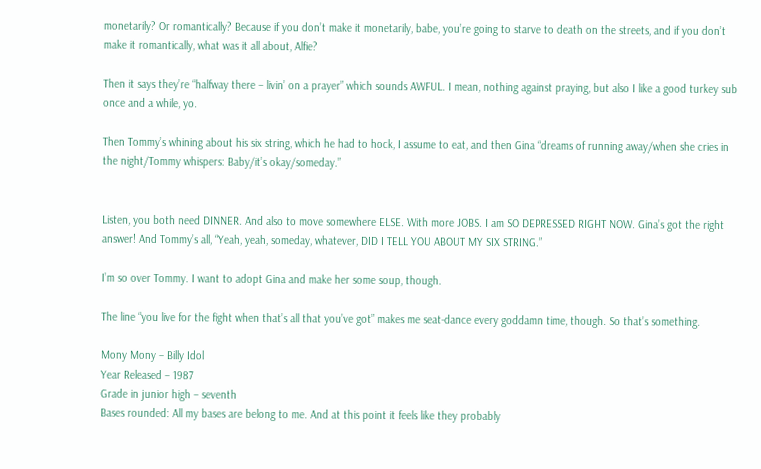monetarily? Or romantically? Because if you don’t make it monetarily, babe, you’re going to starve to death on the streets, and if you don’t make it romantically, what was it all about, Alfie?

Then it says they’re “halfway there – livin’ on a prayer” which sounds AWFUL. I mean, nothing against praying, but also I like a good turkey sub once and a while, yo.

Then Tommy’s whining about his six string, which he had to hock, I assume to eat, and then Gina “dreams of running away/when she cries in the night/Tommy whispers: Baby/it’s okay/someday.”


Listen, you both need DINNER. And also to move somewhere ELSE. With more JOBS. I am SO DEPRESSED RIGHT NOW. Gina’s got the right answer! And Tommy’s all, “Yeah, yeah, someday, whatever, DID I TELL YOU ABOUT MY SIX STRING.”

I’m so over Tommy. I want to adopt Gina and make her some soup, though.

The line “you live for the fight when that’s all that you’ve got” makes me seat-dance every goddamn time, though. So that’s something.

Mony Mony – Billy Idol
Year Released – 1987
Grade in junior high – seventh
Bases rounded: All my bases are belong to me. And at this point it feels like they probably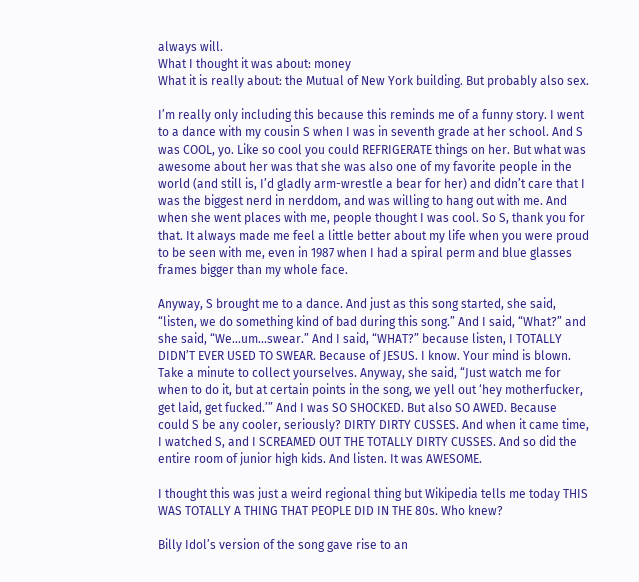always will.
What I thought it was about: money
What it is really about: the Mutual of New York building. But probably also sex.

I’m really only including this because this reminds me of a funny story. I went to a dance with my cousin S when I was in seventh grade at her school. And S was COOL, yo. Like so cool you could REFRIGERATE things on her. But what was awesome about her was that she was also one of my favorite people in the world (and still is, I’d gladly arm-wrestle a bear for her) and didn’t care that I was the biggest nerd in nerddom, and was willing to hang out with me. And when she went places with me, people thought I was cool. So S, thank you for that. It always made me feel a little better about my life when you were proud to be seen with me, even in 1987 when I had a spiral perm and blue glasses frames bigger than my whole face.

Anyway, S brought me to a dance. And just as this song started, she said, “listen, we do something kind of bad during this song.” And I said, “What?” and she said, “We…um…swear.” And I said, “WHAT?” because listen, I TOTALLY DIDN’T EVER USED TO SWEAR. Because of JESUS. I know. Your mind is blown. Take a minute to collect yourselves. Anyway, she said, “Just watch me for when to do it, but at certain points in the song, we yell out ‘hey motherfucker, get laid, get fucked.’” And I was SO SHOCKED. But also SO AWED. Because could S be any cooler, seriously? DIRTY DIRTY CUSSES. And when it came time, I watched S, and I SCREAMED OUT THE TOTALLY DIRTY CUSSES. And so did the entire room of junior high kids. And listen. It was AWESOME.

I thought this was just a weird regional thing but Wikipedia tells me today THIS WAS TOTALLY A THING THAT PEOPLE DID IN THE 80s. Who knew?

Billy Idol’s version of the song gave rise to an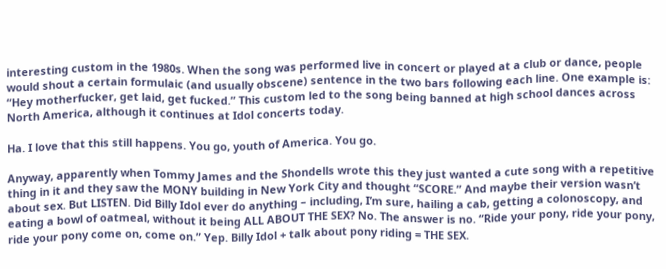interesting custom in the 1980s. When the song was performed live in concert or played at a club or dance, people would shout a certain formulaic (and usually obscene) sentence in the two bars following each line. One example is: “Hey motherfucker, get laid, get fucked.” This custom led to the song being banned at high school dances across North America, although it continues at Idol concerts today.

Ha. I love that this still happens. You go, youth of America. You go.

Anyway, apparently when Tommy James and the Shondells wrote this they just wanted a cute song with a repetitive thing in it and they saw the MONY building in New York City and thought “SCORE.” And maybe their version wasn’t about sex. But LISTEN. Did Billy Idol ever do anything – including, I’m sure, hailing a cab, getting a colonoscopy, and eating a bowl of oatmeal, without it being ALL ABOUT THE SEX? No. The answer is no. “Ride your pony, ride your pony, ride your pony come on, come on.” Yep. Billy Idol + talk about pony riding = THE SEX.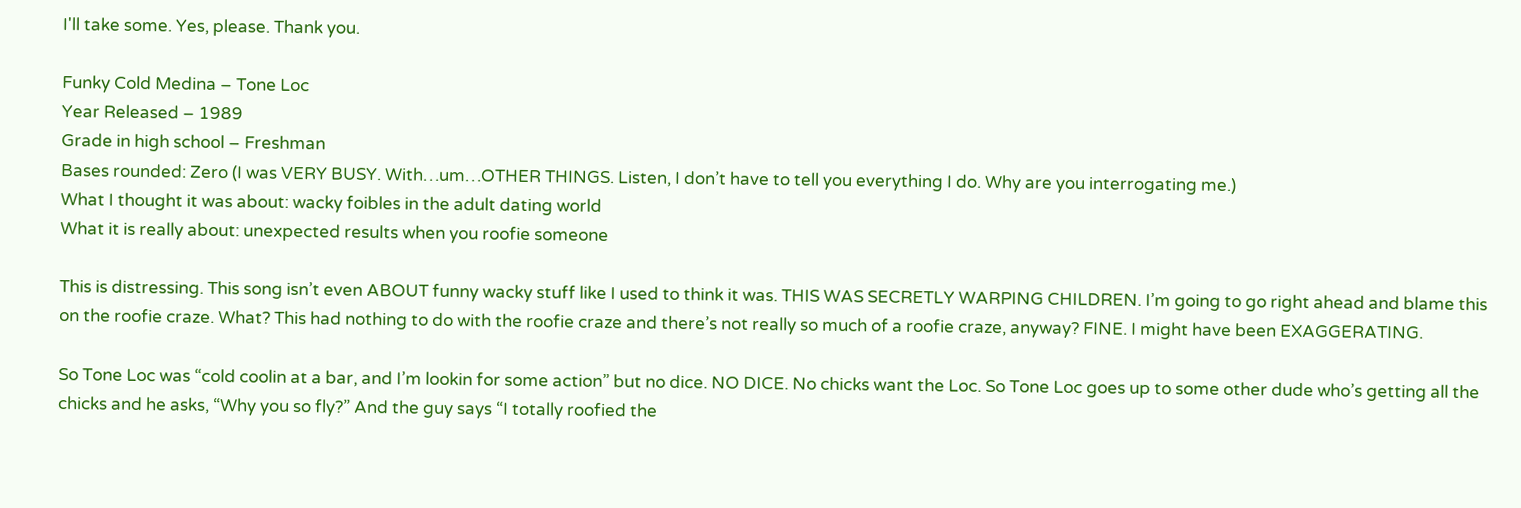I'll take some. Yes, please. Thank you.

Funky Cold Medina – Tone Loc
Year Released – 1989
Grade in high school – Freshman
Bases rounded: Zero (I was VERY BUSY. With…um…OTHER THINGS. Listen, I don’t have to tell you everything I do. Why are you interrogating me.)
What I thought it was about: wacky foibles in the adult dating world
What it is really about: unexpected results when you roofie someone

This is distressing. This song isn’t even ABOUT funny wacky stuff like I used to think it was. THIS WAS SECRETLY WARPING CHILDREN. I’m going to go right ahead and blame this on the roofie craze. What? This had nothing to do with the roofie craze and there’s not really so much of a roofie craze, anyway? FINE. I might have been EXAGGERATING.

So Tone Loc was “cold coolin at a bar, and I’m lookin for some action” but no dice. NO DICE. No chicks want the Loc. So Tone Loc goes up to some other dude who’s getting all the chicks and he asks, “Why you so fly?” And the guy says “I totally roofied the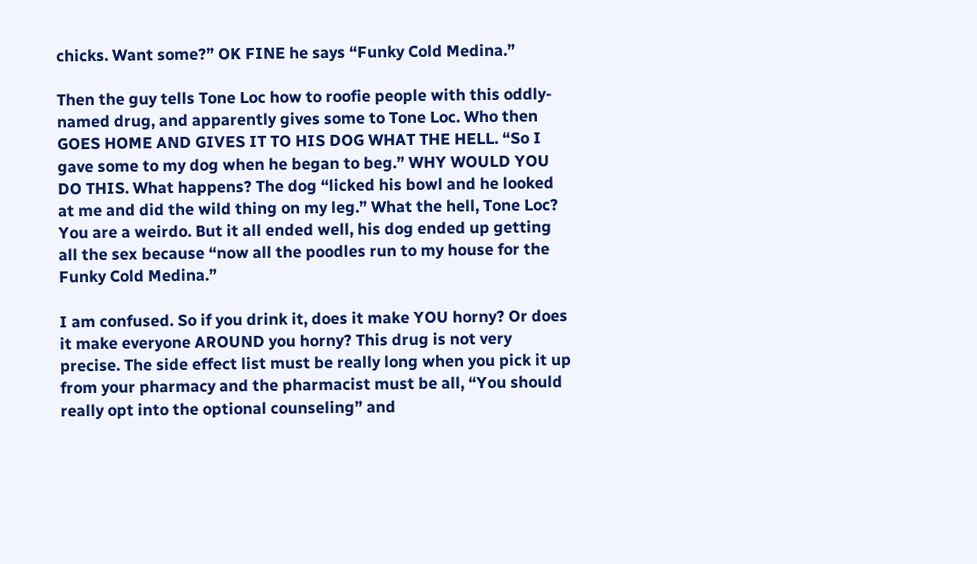chicks. Want some?” OK FINE he says “Funky Cold Medina.”

Then the guy tells Tone Loc how to roofie people with this oddly-named drug, and apparently gives some to Tone Loc. Who then GOES HOME AND GIVES IT TO HIS DOG WHAT THE HELL. “So I gave some to my dog when he began to beg.” WHY WOULD YOU DO THIS. What happens? The dog “licked his bowl and he looked at me and did the wild thing on my leg.” What the hell, Tone Loc? You are a weirdo. But it all ended well, his dog ended up getting all the sex because “now all the poodles run to my house for the Funky Cold Medina.”

I am confused. So if you drink it, does it make YOU horny? Or does it make everyone AROUND you horny? This drug is not very precise. The side effect list must be really long when you pick it up from your pharmacy and the pharmacist must be all, “You should really opt into the optional counseling” and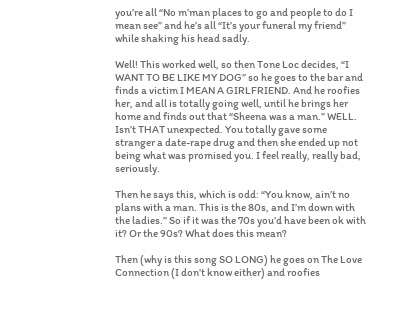you’re all “No m’man places to go and people to do I mean see” and he’s all “It’s your funeral my friend” while shaking his head sadly.

Well! This worked well, so then Tone Loc decides, “I WANT TO BE LIKE MY DOG” so he goes to the bar and finds a victim I MEAN A GIRLFRIEND. And he roofies her, and all is totally going well, until he brings her home and finds out that “Sheena was a man.” WELL. Isn’t THAT unexpected. You totally gave some stranger a date-rape drug and then she ended up not being what was promised you. I feel really, really bad, seriously.

Then he says this, which is odd: “You know, ain’t no plans with a man. This is the 80s, and I’m down with the ladies.” So if it was the 70s you’d have been ok with it? Or the 90s? What does this mean?

Then (why is this song SO LONG) he goes on The Love Connection (I don’t know either) and roofies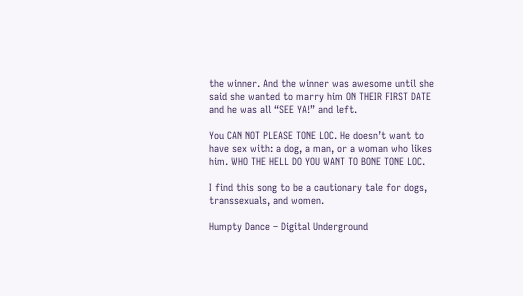the winner. And the winner was awesome until she said she wanted to marry him ON THEIR FIRST DATE and he was all “SEE YA!” and left.

You CAN NOT PLEASE TONE LOC. He doesn’t want to have sex with: a dog, a man, or a woman who likes him. WHO THE HELL DO YOU WANT TO BONE TONE LOC.

I find this song to be a cautionary tale for dogs, transsexuals, and women.

Humpty Dance – Digital Underground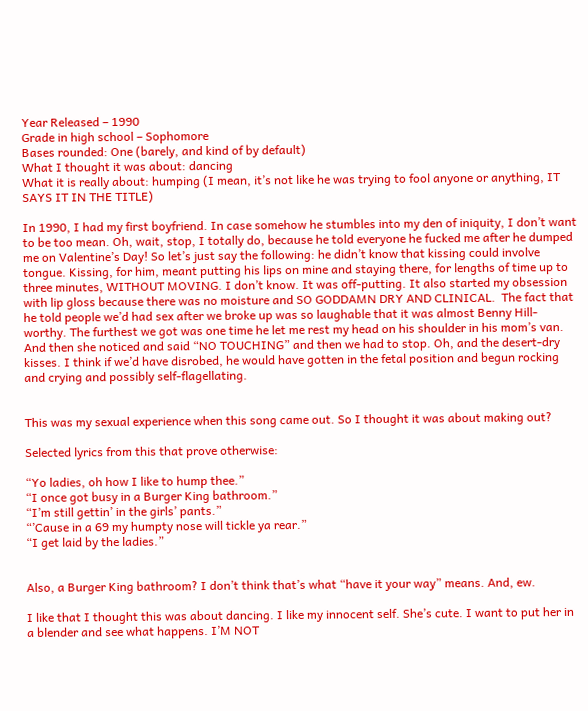Year Released – 1990
Grade in high school – Sophomore
Bases rounded: One (barely, and kind of by default)
What I thought it was about: dancing
What it is really about: humping (I mean, it’s not like he was trying to fool anyone or anything, IT SAYS IT IN THE TITLE)

In 1990, I had my first boyfriend. In case somehow he stumbles into my den of iniquity, I don’t want to be too mean. Oh, wait, stop, I totally do, because he told everyone he fucked me after he dumped me on Valentine’s Day! So let’s just say the following: he didn’t know that kissing could involve tongue. Kissing, for him, meant putting his lips on mine and staying there, for lengths of time up to three minutes, WITHOUT MOVING. I don’t know. It was off-putting. It also started my obsession with lip gloss because there was no moisture and SO GODDAMN DRY AND CLINICAL.  The fact that he told people we’d had sex after we broke up was so laughable that it was almost Benny Hill-worthy. The furthest we got was one time he let me rest my head on his shoulder in his mom’s van. And then she noticed and said “NO TOUCHING” and then we had to stop. Oh, and the desert-dry kisses. I think if we’d have disrobed, he would have gotten in the fetal position and begun rocking and crying and possibly self-flagellating.


This was my sexual experience when this song came out. So I thought it was about making out?

Selected lyrics from this that prove otherwise:

“Yo ladies, oh how I like to hump thee.”
“I once got busy in a Burger King bathroom.”
“I’m still gettin’ in the girls’ pants.”
“’Cause in a 69 my humpty nose will tickle ya rear.”
“I get laid by the ladies.”


Also, a Burger King bathroom? I don’t think that’s what “have it your way” means. And, ew.

I like that I thought this was about dancing. I like my innocent self. She’s cute. I want to put her in a blender and see what happens. I’M NOT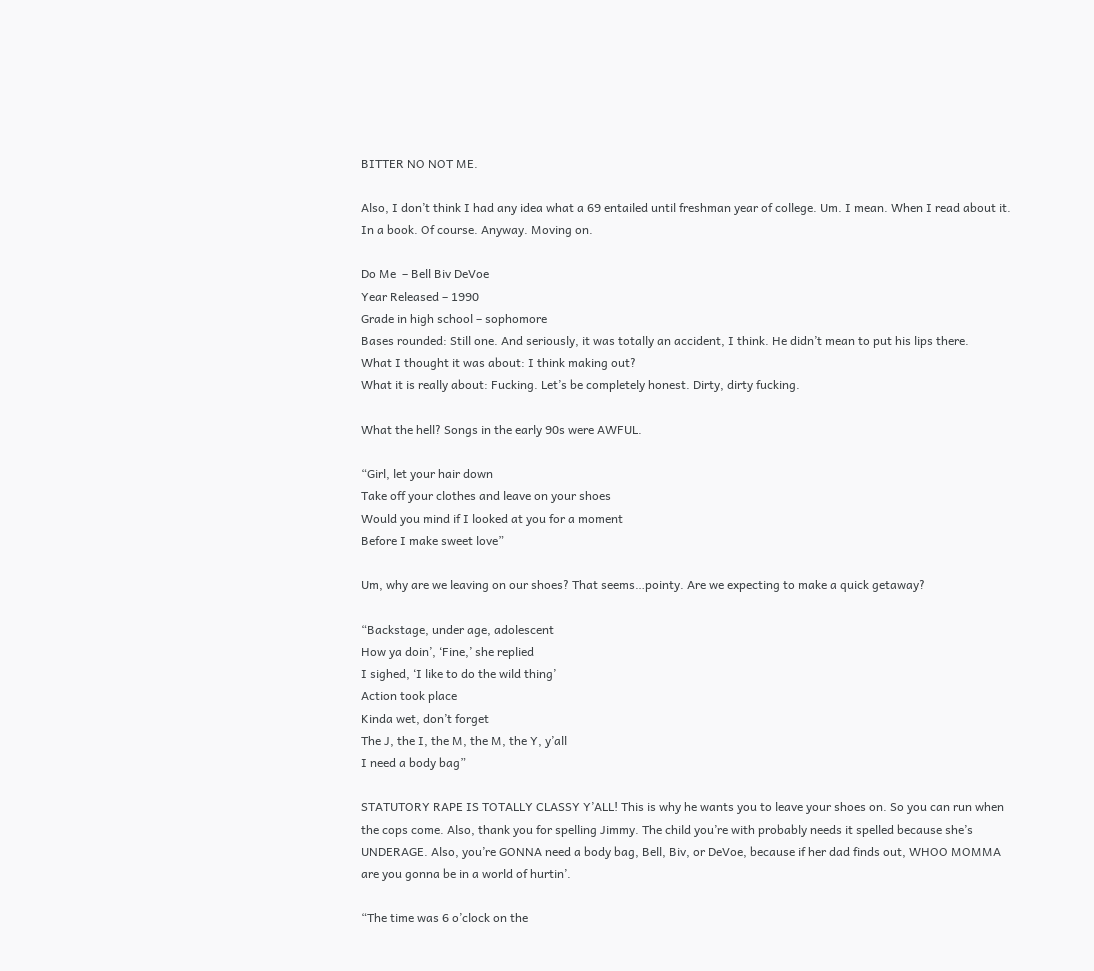BITTER NO NOT ME.

Also, I don’t think I had any idea what a 69 entailed until freshman year of college. Um. I mean. When I read about it. In a book. Of course. Anyway. Moving on.

Do Me  – Bell Biv DeVoe
Year Released – 1990
Grade in high school – sophomore
Bases rounded: Still one. And seriously, it was totally an accident, I think. He didn’t mean to put his lips there.
What I thought it was about: I think making out?
What it is really about: Fucking. Let’s be completely honest. Dirty, dirty fucking.

What the hell? Songs in the early 90s were AWFUL.

“Girl, let your hair down
Take off your clothes and leave on your shoes
Would you mind if I looked at you for a moment
Before I make sweet love”

Um, why are we leaving on our shoes? That seems…pointy. Are we expecting to make a quick getaway?

“Backstage, under age, adolescent
How ya doin’, ‘Fine,’ she replied
I sighed, ‘I like to do the wild thing’
Action took place
Kinda wet, don’t forget
The J, the I, the M, the M, the Y, y’all
I need a body bag”

STATUTORY RAPE IS TOTALLY CLASSY Y’ALL! This is why he wants you to leave your shoes on. So you can run when the cops come. Also, thank you for spelling Jimmy. The child you’re with probably needs it spelled because she’s UNDERAGE. Also, you’re GONNA need a body bag, Bell, Biv, or DeVoe, because if her dad finds out, WHOO MOMMA are you gonna be in a world of hurtin’.

“The time was 6 o’clock on the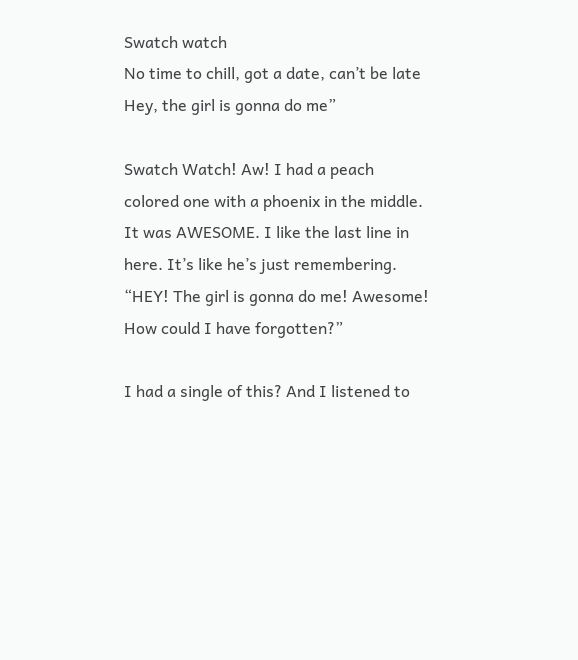Swatch watch
No time to chill, got a date, can’t be late
Hey, the girl is gonna do me”

Swatch Watch! Aw! I had a peach colored one with a phoenix in the middle. It was AWESOME. I like the last line in here. It’s like he’s just remembering. “HEY! The girl is gonna do me! Awesome! How could I have forgotten?”

I had a single of this? And I listened to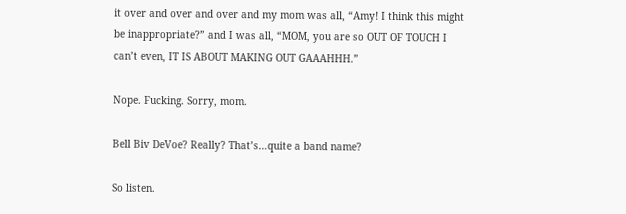it over and over and over and my mom was all, “Amy! I think this might be inappropriate?” and I was all, “MOM, you are so OUT OF TOUCH I can’t even, IT IS ABOUT MAKING OUT GAAAHHH.”

Nope. Fucking. Sorry, mom.

Bell Biv DeVoe? Really? That’s…quite a band name?

So listen.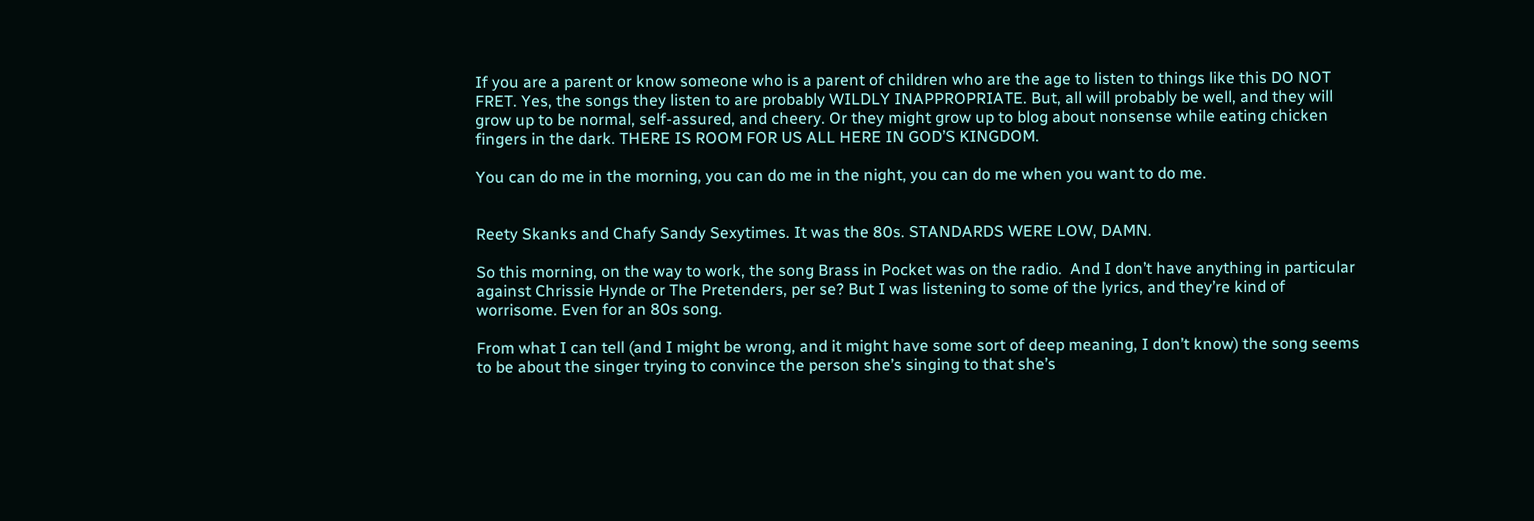If you are a parent or know someone who is a parent of children who are the age to listen to things like this DO NOT FRET. Yes, the songs they listen to are probably WILDLY INAPPROPRIATE. But, all will probably be well, and they will grow up to be normal, self-assured, and cheery. Or they might grow up to blog about nonsense while eating chicken fingers in the dark. THERE IS ROOM FOR US ALL HERE IN GOD’S KINGDOM.

You can do me in the morning, you can do me in the night, you can do me when you want to do me.


Reety Skanks and Chafy Sandy Sexytimes. It was the 80s. STANDARDS WERE LOW, DAMN.

So this morning, on the way to work, the song Brass in Pocket was on the radio.  And I don’t have anything in particular against Chrissie Hynde or The Pretenders, per se? But I was listening to some of the lyrics, and they’re kind of worrisome. Even for an 80s song.

From what I can tell (and I might be wrong, and it might have some sort of deep meaning, I don’t know) the song seems to be about the singer trying to convince the person she’s singing to that she’s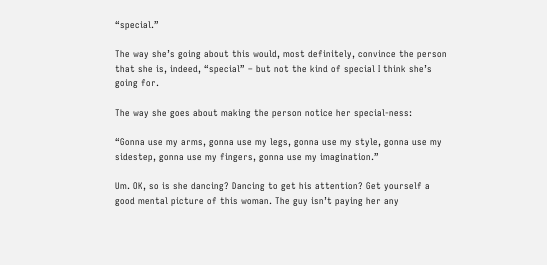“special.”

The way she’s going about this would, most definitely, convince the person that she is, indeed, “special” – but not the kind of special I think she’s going for.

The way she goes about making the person notice her special-ness:

“Gonna use my arms, gonna use my legs, gonna use my style, gonna use my sidestep, gonna use my fingers, gonna use my imagination.”

Um. OK, so is she dancing? Dancing to get his attention? Get yourself a good mental picture of this woman. The guy isn’t paying her any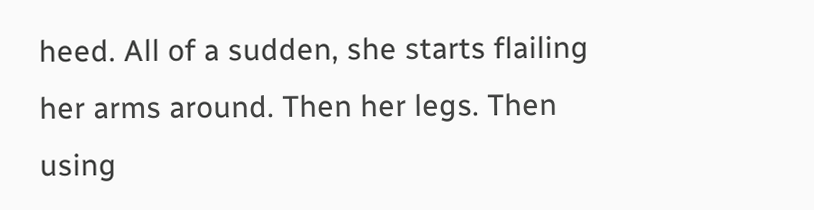heed. All of a sudden, she starts flailing her arms around. Then her legs. Then using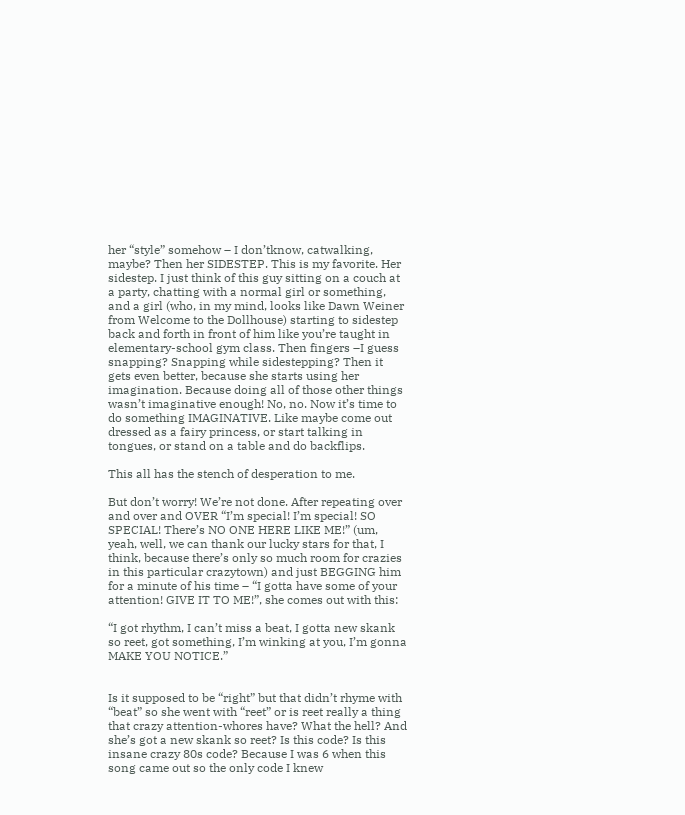her “style” somehow – I don’tknow, catwalking, maybe? Then her SIDESTEP. This is my favorite. Her sidestep. I just think of this guy sitting on a couch at a party, chatting with a normal girl or something, and a girl (who, in my mind, looks like Dawn Weiner from Welcome to the Dollhouse) starting to sidestep back and forth in front of him like you’re taught in elementary-school gym class. Then fingers –I guess snapping? Snapping while sidestepping? Then it gets even better, because she starts using her imagination. Because doing all of those other things wasn’t imaginative enough! No, no. Now it’s time to do something IMAGINATIVE. Like maybe come out dressed as a fairy princess, or start talking in tongues, or stand on a table and do backflips.

This all has the stench of desperation to me.

But don’t worry! We’re not done. After repeating over and over and OVER “I’m special! I’m special! SO SPECIAL! There’s NO ONE HERE LIKE ME!” (um, yeah, well, we can thank our lucky stars for that, I think, because there’s only so much room for crazies in this particular crazytown) and just BEGGING him for a minute of his time – “I gotta have some of your attention! GIVE IT TO ME!”, she comes out with this:

“I got rhythm, I can’t miss a beat, I gotta new skank so reet, got something, I’m winking at you, I’m gonna MAKE YOU NOTICE.”


Is it supposed to be “right” but that didn’t rhyme with “beat” so she went with “reet” or is reet really a thing that crazy attention-whores have? What the hell? And she’s got a new skank so reet? Is this code? Is this insane crazy 80s code? Because I was 6 when this song came out so the only code I knew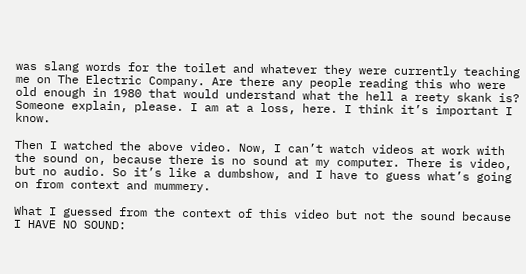was slang words for the toilet and whatever they were currently teaching me on The Electric Company. Are there any people reading this who were old enough in 1980 that would understand what the hell a reety skank is? Someone explain, please. I am at a loss, here. I think it’s important I know.

Then I watched the above video. Now, I can’t watch videos at work with the sound on, because there is no sound at my computer. There is video, but no audio. So it’s like a dumbshow, and I have to guess what’s going on from context and mummery.

What I guessed from the context of this video but not the sound because I HAVE NO SOUND: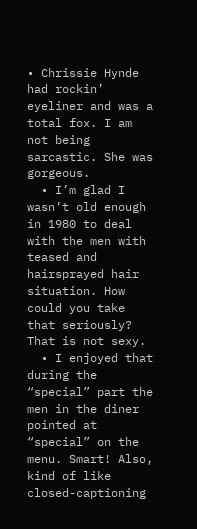• Chrissie Hynde had rockin’ eyeliner and was a total fox. I am not being sarcastic. She was gorgeous.
  • I’m glad I wasn’t old enough in 1980 to deal with the men with teased and hairsprayed hair situation. How could you take that seriously? That is not sexy.
  • I enjoyed that during the “special” part the men in the diner pointed at “special” on the menu. Smart! Also, kind of like closed-captioning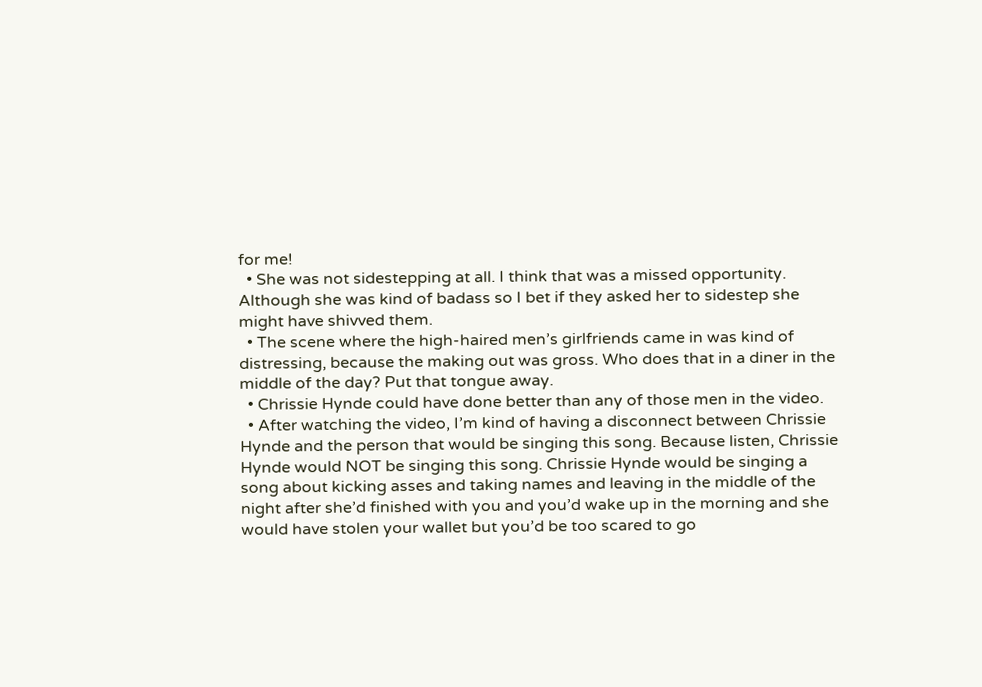for me!
  • She was not sidestepping at all. I think that was a missed opportunity. Although she was kind of badass so I bet if they asked her to sidestep she might have shivved them.
  • The scene where the high-haired men’s girlfriends came in was kind of distressing, because the making out was gross. Who does that in a diner in the middle of the day? Put that tongue away.
  • Chrissie Hynde could have done better than any of those men in the video.
  • After watching the video, I’m kind of having a disconnect between Chrissie Hynde and the person that would be singing this song. Because listen, Chrissie Hynde would NOT be singing this song. Chrissie Hynde would be singing a song about kicking asses and taking names and leaving in the middle of the night after she’d finished with you and you’d wake up in the morning and she would have stolen your wallet but you’d be too scared to go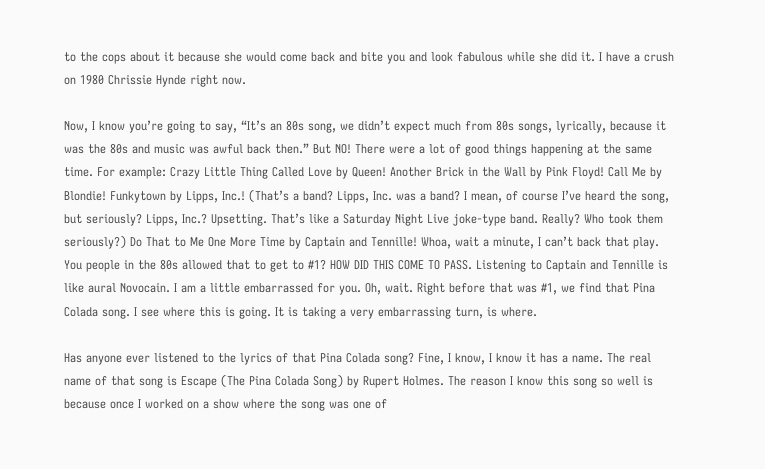to the cops about it because she would come back and bite you and look fabulous while she did it. I have a crush on 1980 Chrissie Hynde right now.

Now, I know you’re going to say, “It’s an 80s song, we didn’t expect much from 80s songs, lyrically, because it was the 80s and music was awful back then.” But NO! There were a lot of good things happening at the same time. For example: Crazy Little Thing Called Love by Queen! Another Brick in the Wall by Pink Floyd! Call Me by Blondie! Funkytown by Lipps, Inc.! (That’s a band? Lipps, Inc. was a band? I mean, of course I’ve heard the song, but seriously? Lipps, Inc.? Upsetting. That’s like a Saturday Night Live joke-type band. Really? Who took them seriously?) Do That to Me One More Time by Captain and Tennille! Whoa, wait a minute, I can’t back that play. You people in the 80s allowed that to get to #1? HOW DID THIS COME TO PASS. Listening to Captain and Tennille is like aural Novocain. I am a little embarrassed for you. Oh, wait. Right before that was #1, we find that Pina Colada song. I see where this is going. It is taking a very embarrassing turn, is where.

Has anyone ever listened to the lyrics of that Pina Colada song? Fine, I know, I know it has a name. The real name of that song is Escape (The Pina Colada Song) by Rupert Holmes. The reason I know this song so well is because once I worked on a show where the song was one of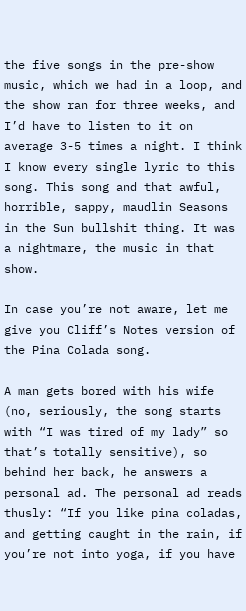the five songs in the pre-show music, which we had in a loop, and the show ran for three weeks, and I’d have to listen to it on average 3-5 times a night. I think I know every single lyric to this song. This song and that awful, horrible, sappy, maudlin Seasons in the Sun bullshit thing. It was a nightmare, the music in that show.

In case you’re not aware, let me give you Cliff’s Notes version of the Pina Colada song.

A man gets bored with his wife (no, seriously, the song starts with “I was tired of my lady” so that’s totally sensitive), so behind her back, he answers a personal ad. The personal ad reads thusly: “If you like pina coladas, and getting caught in the rain, if you’re not into yoga, if you have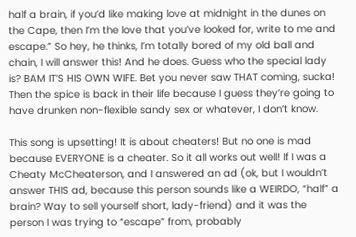half a brain, if you’d like making love at midnight in the dunes on the Cape, then I’m the love that you’ve looked for, write to me and escape.” So hey, he thinks, I’m totally bored of my old ball and chain, I will answer this! And he does. Guess who the special lady is? BAM IT’S HIS OWN WIFE. Bet you never saw THAT coming, sucka! Then the spice is back in their life because I guess they’re going to have drunken non-flexible sandy sex or whatever, I don’t know.

This song is upsetting! It is about cheaters! But no one is mad because EVERYONE is a cheater. So it all works out well! If I was a Cheaty McCheaterson, and I answered an ad (ok, but I wouldn’t answer THIS ad, because this person sounds like a WEIRDO, “half” a brain? Way to sell yourself short, lady-friend) and it was the person I was trying to “escape” from, probably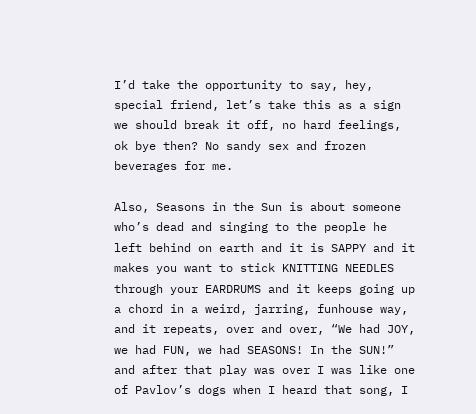I’d take the opportunity to say, hey, special friend, let’s take this as a sign we should break it off, no hard feelings, ok bye then? No sandy sex and frozen beverages for me.

Also, Seasons in the Sun is about someone who’s dead and singing to the people he left behind on earth and it is SAPPY and it makes you want to stick KNITTING NEEDLES through your EARDRUMS and it keeps going up a chord in a weird, jarring, funhouse way, and it repeats, over and over, “We had JOY, we had FUN, we had SEASONS! In the SUN!” and after that play was over I was like one of Pavlov’s dogs when I heard that song, I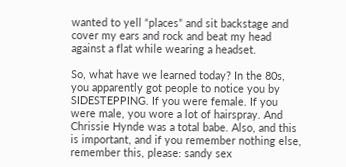wanted to yell “places” and sit backstage and cover my ears and rock and beat my head against a flat while wearing a headset.

So, what have we learned today? In the 80s, you apparently got people to notice you by SIDESTEPPING. If you were female. If you were male, you wore a lot of hairspray. And Chrissie Hynde was a total babe. Also, and this is important, and if you remember nothing else, remember this, please: sandy sex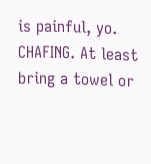is painful, yo. CHAFING. At least bring a towel or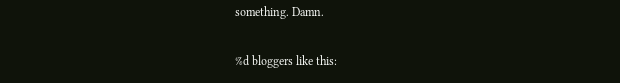something. Damn.

%d bloggers like this: